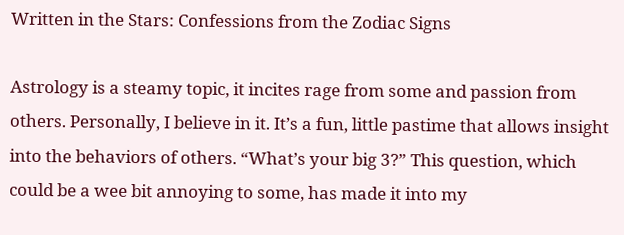Written in the Stars: Confessions from the Zodiac Signs

Astrology is a steamy topic, it incites rage from some and passion from others. Personally, I believe in it. It’s a fun, little pastime that allows insight into the behaviors of others. “What’s your big 3?” This question, which could be a wee bit annoying to some, has made it into my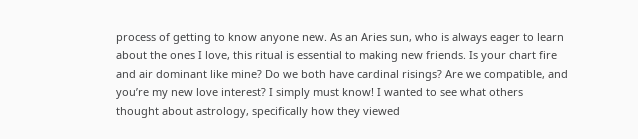process of getting to know anyone new. As an Aries sun, who is always eager to learn about the ones I love, this ritual is essential to making new friends. Is your chart fire and air dominant like mine? Do we both have cardinal risings? Are we compatible, and you’re my new love interest? I simply must know! I wanted to see what others thought about astrology, specifically how they viewed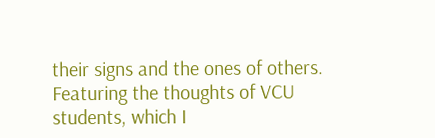their signs and the ones of others. Featuring the thoughts of VCU students, which I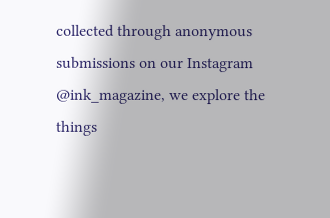collected through anonymous submissions on our Instagram @ink_magazine, we explore the things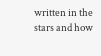written in the stars and how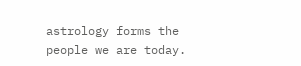astrology forms the people we are today.